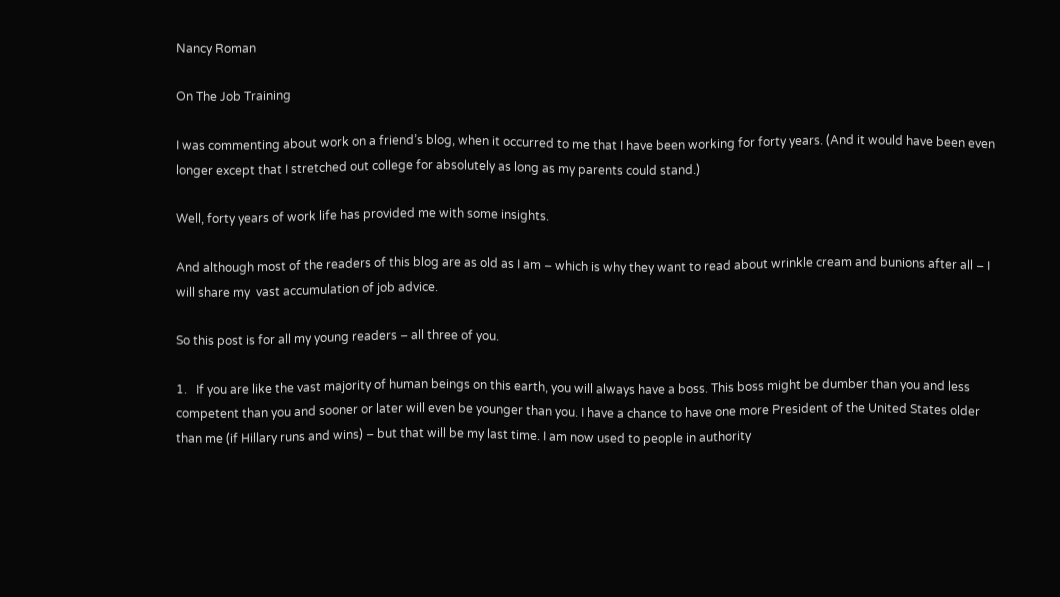Nancy Roman

On The Job Training

I was commenting about work on a friend’s blog, when it occurred to me that I have been working for forty years. (And it would have been even longer except that I stretched out college for absolutely as long as my parents could stand.)

Well, forty years of work life has provided me with some insights.

And although most of the readers of this blog are as old as I am – which is why they want to read about wrinkle cream and bunions after all – I will share my  vast accumulation of job advice.

So this post is for all my young readers – all three of you.

1.   If you are like the vast majority of human beings on this earth, you will always have a boss. This boss might be dumber than you and less competent than you and sooner or later will even be younger than you. I have a chance to have one more President of the United States older than me (if Hillary runs and wins) – but that will be my last time. I am now used to people in authority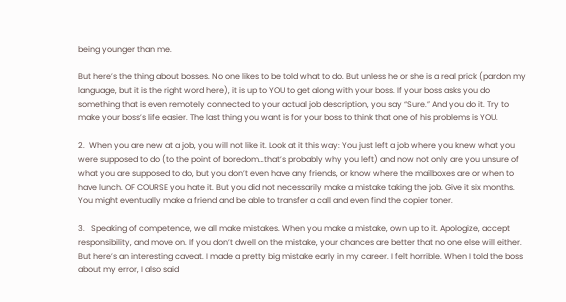being younger than me.

But here’s the thing about bosses. No one likes to be told what to do. But unless he or she is a real prick (pardon my language, but it is the right word here), it is up to YOU to get along with your boss. If your boss asks you do something that is even remotely connected to your actual job description, you say “Sure.” And you do it. Try to make your boss’s life easier. The last thing you want is for your boss to think that one of his problems is YOU.

2.  When you are new at a job, you will not like it. Look at it this way: You just left a job where you knew what you were supposed to do (to the point of boredom…that’s probably why you left) and now not only are you unsure of what you are supposed to do, but you don’t even have any friends, or know where the mailboxes are or when to have lunch. OF COURSE you hate it. But you did not necessarily make a mistake taking the job. Give it six months. You might eventually make a friend and be able to transfer a call and even find the copier toner.

3.   Speaking of competence, we all make mistakes. When you make a mistake, own up to it. Apologize, accept responsibility, and move on. If you don’t dwell on the mistake, your chances are better that no one else will either. But here’s an interesting caveat. I made a pretty big mistake early in my career. I felt horrible. When I told the boss about my error, I also said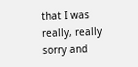that I was really, really sorry and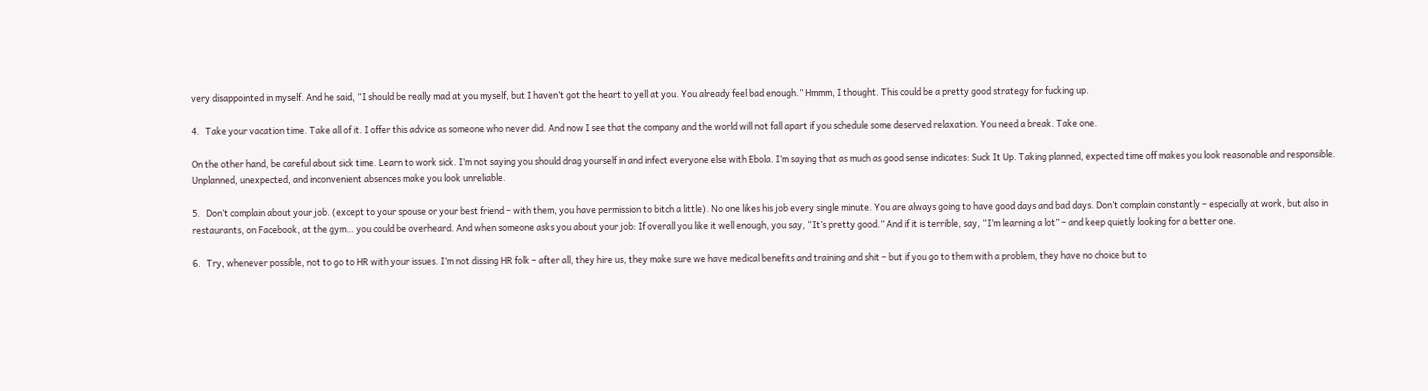very disappointed in myself. And he said, “I should be really mad at you myself, but I haven’t got the heart to yell at you. You already feel bad enough.” Hmmm, I thought. This could be a pretty good strategy for fucking up.

4.   Take your vacation time. Take all of it. I offer this advice as someone who never did. And now I see that the company and the world will not fall apart if you schedule some deserved relaxation. You need a break. Take one.

On the other hand, be careful about sick time. Learn to work sick. I’m not saying you should drag yourself in and infect everyone else with Ebola. I’m saying that as much as good sense indicates: Suck It Up. Taking planned, expected time off makes you look reasonable and responsible. Unplanned, unexpected, and inconvenient absences make you look unreliable.

5.   Don’t complain about your job. (except to your spouse or your best friend – with them, you have permission to bitch a little). No one likes his job every single minute. You are always going to have good days and bad days. Don’t complain constantly – especially at work, but also in restaurants, on Facebook, at the gym… you could be overheard. And when someone asks you about your job: If overall you like it well enough, you say, “It’s pretty good.” And if it is terrible, say, “I’m learning a lot” – and keep quietly looking for a better one.

6.   Try, whenever possible, not to go to HR with your issues. I’m not dissing HR folk – after all, they hire us, they make sure we have medical benefits and training and shit – but if you go to them with a problem, they have no choice but to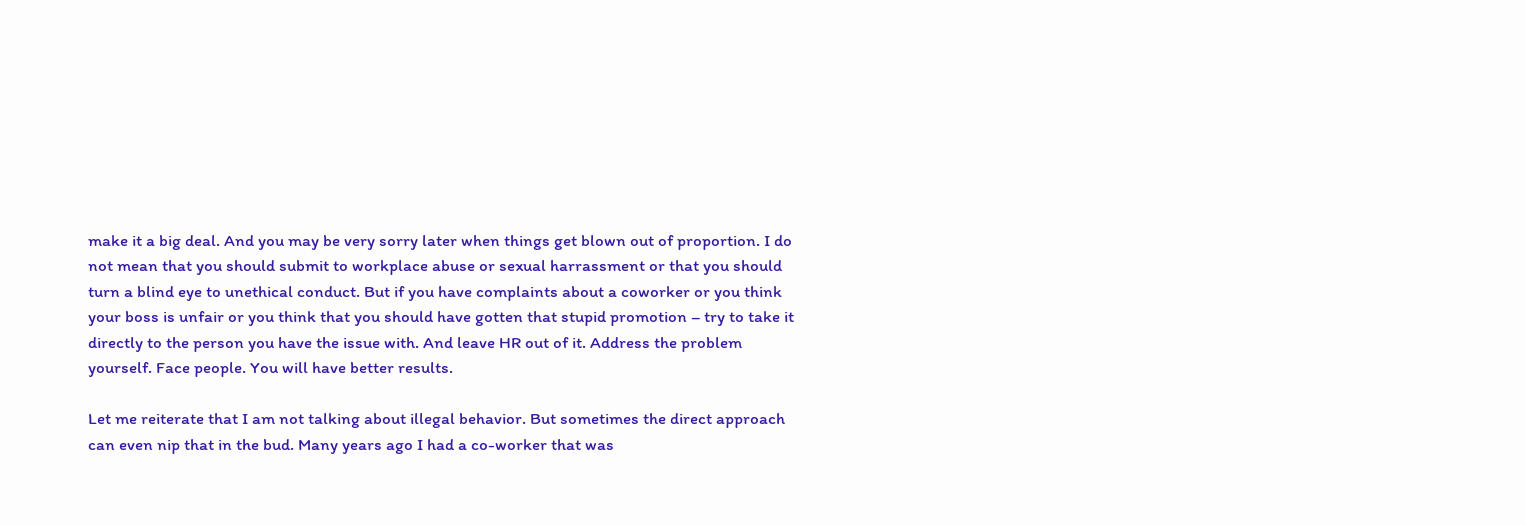make it a big deal. And you may be very sorry later when things get blown out of proportion. I do not mean that you should submit to workplace abuse or sexual harrassment or that you should turn a blind eye to unethical conduct. But if you have complaints about a coworker or you think your boss is unfair or you think that you should have gotten that stupid promotion – try to take it directly to the person you have the issue with. And leave HR out of it. Address the problem yourself. Face people. You will have better results.

Let me reiterate that I am not talking about illegal behavior. But sometimes the direct approach can even nip that in the bud. Many years ago I had a co-worker that was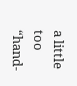a little too “hand-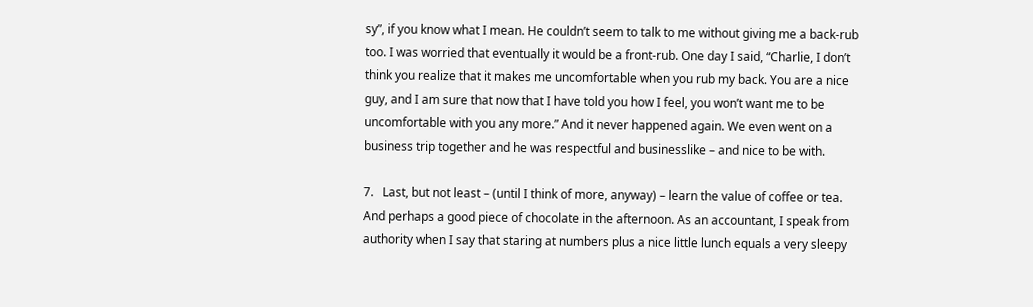sy”, if you know what I mean. He couldn’t seem to talk to me without giving me a back-rub too. I was worried that eventually it would be a front-rub. One day I said, “Charlie, I don’t think you realize that it makes me uncomfortable when you rub my back. You are a nice guy, and I am sure that now that I have told you how I feel, you won’t want me to be uncomfortable with you any more.” And it never happened again. We even went on a business trip together and he was respectful and businesslike – and nice to be with.

7.   Last, but not least – (until I think of more, anyway) – learn the value of coffee or tea. And perhaps a good piece of chocolate in the afternoon. As an accountant, I speak from authority when I say that staring at numbers plus a nice little lunch equals a very sleepy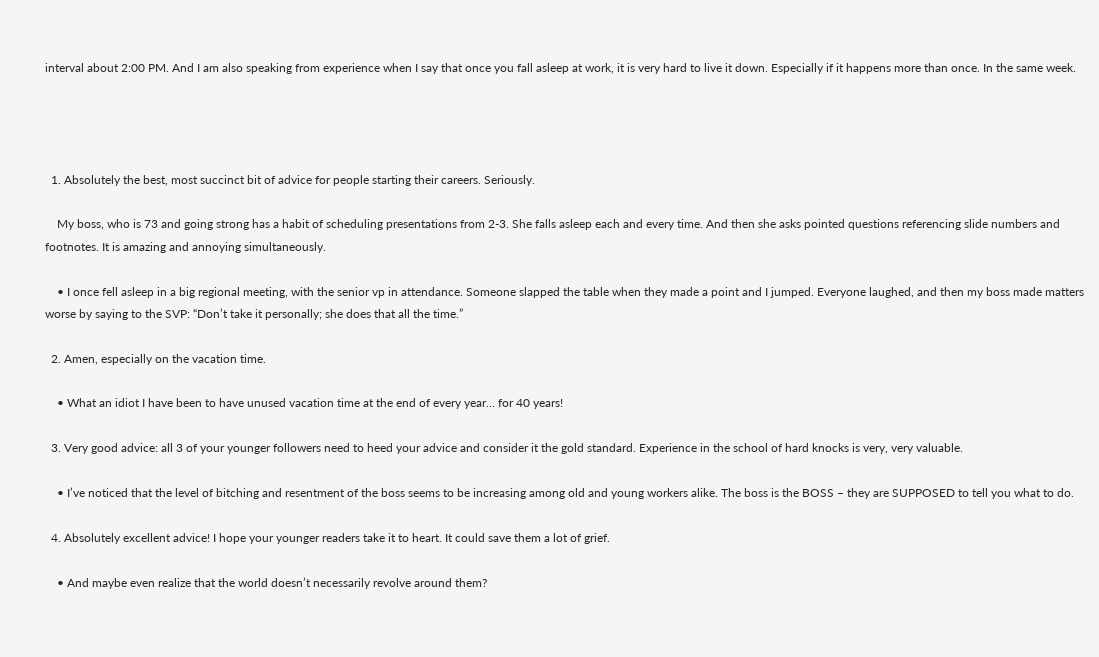interval about 2:00 PM. And I am also speaking from experience when I say that once you fall asleep at work, it is very hard to live it down. Especially if it happens more than once. In the same week.




  1. Absolutely the best, most succinct bit of advice for people starting their careers. Seriously.

    My boss, who is 73 and going strong has a habit of scheduling presentations from 2-3. She falls asleep each and every time. And then she asks pointed questions referencing slide numbers and footnotes. It is amazing and annoying simultaneously.

    • I once fell asleep in a big regional meeting, with the senior vp in attendance. Someone slapped the table when they made a point and I jumped. Everyone laughed, and then my boss made matters worse by saying to the SVP: “Don’t take it personally; she does that all the time.”

  2. Amen, especially on the vacation time.

    • What an idiot I have been to have unused vacation time at the end of every year… for 40 years!

  3. Very good advice: all 3 of your younger followers need to heed your advice and consider it the gold standard. Experience in the school of hard knocks is very, very valuable.

    • I’ve noticed that the level of bitching and resentment of the boss seems to be increasing among old and young workers alike. The boss is the BOSS – they are SUPPOSED to tell you what to do.

  4. Absolutely excellent advice! I hope your younger readers take it to heart. It could save them a lot of grief.

    • And maybe even realize that the world doesn’t necessarily revolve around them?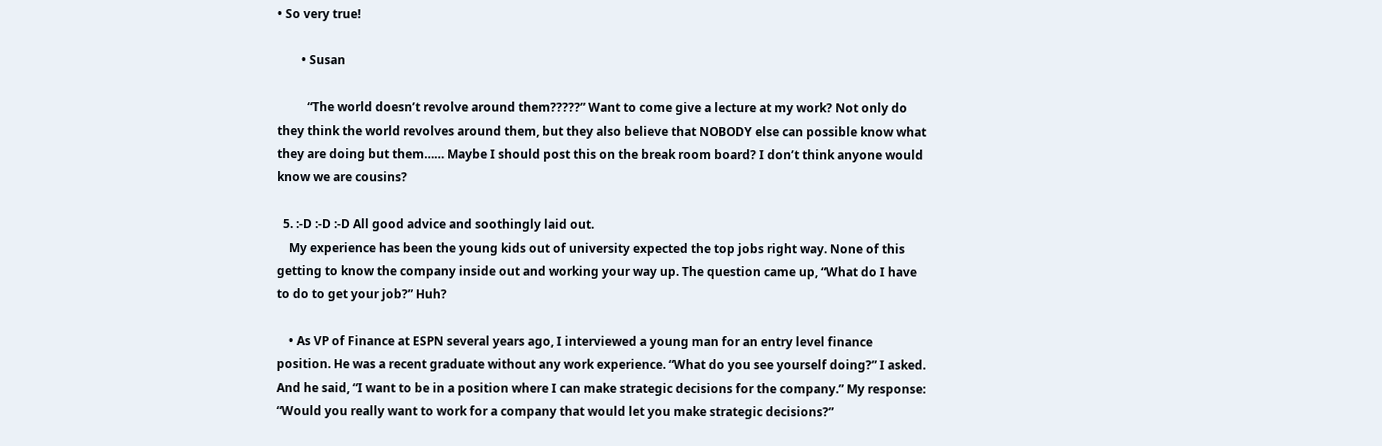• So very true!

        • Susan

          “The world doesn’t revolve around them?????” Want to come give a lecture at my work? Not only do they think the world revolves around them, but they also believe that NOBODY else can possible know what they are doing but them…… Maybe I should post this on the break room board? I don’t think anyone would know we are cousins?

  5. :-D :-D :-D All good advice and soothingly laid out.
    My experience has been the young kids out of university expected the top jobs right way. None of this getting to know the company inside out and working your way up. The question came up, “What do I have to do to get your job?” Huh?

    • As VP of Finance at ESPN several years ago, I interviewed a young man for an entry level finance position. He was a recent graduate without any work experience. “What do you see yourself doing?” I asked. And he said, “I want to be in a position where I can make strategic decisions for the company.” My response: “Would you really want to work for a company that would let you make strategic decisions?”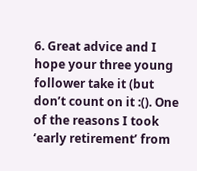6. Great advice and I hope your three young follower take it (but don’t count on it :(). One of the reasons I took ‘early retirement’ from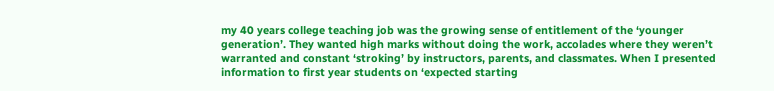my 40 years college teaching job was the growing sense of entitlement of the ‘younger generation’. They wanted high marks without doing the work, accolades where they weren’t warranted and constant ‘stroking’ by instructors, parents, and classmates. When I presented information to first year students on ‘expected starting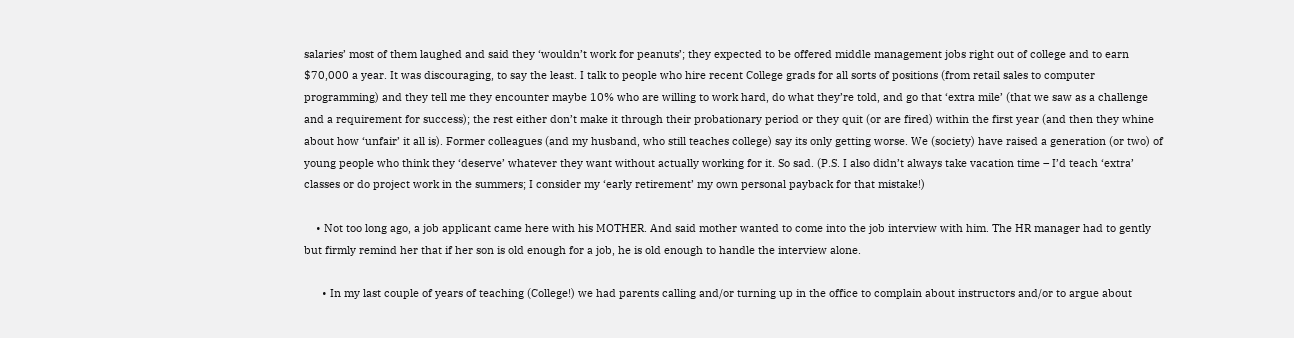salaries’ most of them laughed and said they ‘wouldn’t work for peanuts’; they expected to be offered middle management jobs right out of college and to earn $70,000 a year. It was discouraging, to say the least. I talk to people who hire recent College grads for all sorts of positions (from retail sales to computer programming) and they tell me they encounter maybe 10% who are willing to work hard, do what they’re told, and go that ‘extra mile’ (that we saw as a challenge and a requirement for success); the rest either don’t make it through their probationary period or they quit (or are fired) within the first year (and then they whine about how ‘unfair’ it all is). Former colleagues (and my husband, who still teaches college) say its only getting worse. We (society) have raised a generation (or two) of young people who think they ‘deserve’ whatever they want without actually working for it. So sad. (P.S. I also didn’t always take vacation time – I’d teach ‘extra’ classes or do project work in the summers; I consider my ‘early retirement’ my own personal payback for that mistake!)

    • Not too long ago, a job applicant came here with his MOTHER. And said mother wanted to come into the job interview with him. The HR manager had to gently but firmly remind her that if her son is old enough for a job, he is old enough to handle the interview alone.

      • In my last couple of years of teaching (College!) we had parents calling and/or turning up in the office to complain about instructors and/or to argue about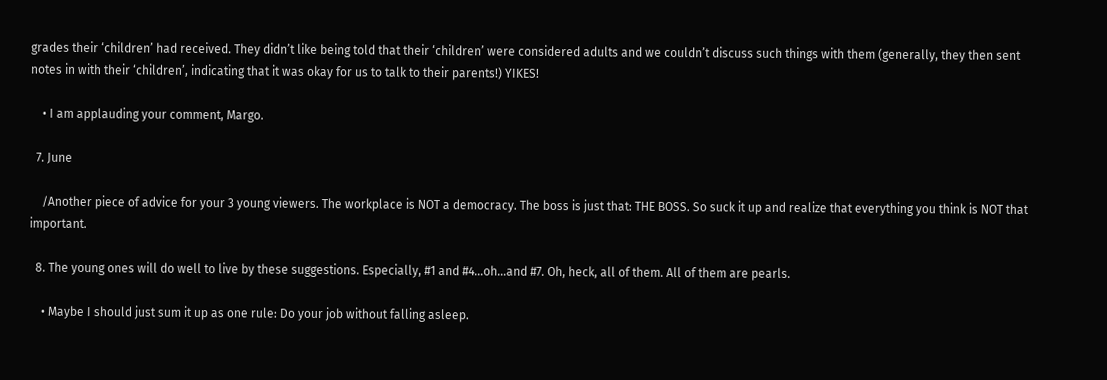grades their ‘children’ had received. They didn’t like being told that their ‘children’ were considered adults and we couldn’t discuss such things with them (generally, they then sent notes in with their ‘children’, indicating that it was okay for us to talk to their parents!) YIKES!

    • I am applauding your comment, Margo.

  7. June

    /Another piece of advice for your 3 young viewers. The workplace is NOT a democracy. The boss is just that: THE BOSS. So suck it up and realize that everything you think is NOT that important.

  8. The young ones will do well to live by these suggestions. Especially, #1 and #4…oh…and #7. Oh, heck, all of them. All of them are pearls.

    • Maybe I should just sum it up as one rule: Do your job without falling asleep.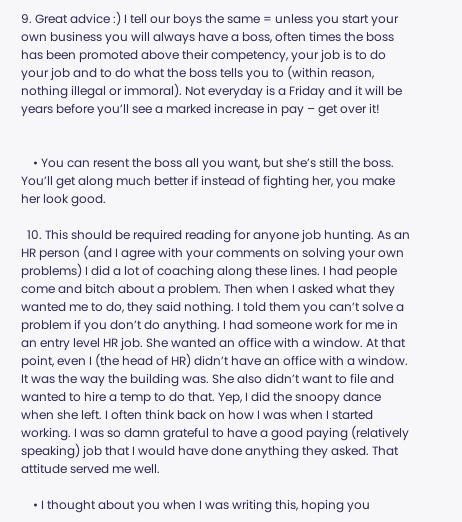9. Great advice :) I tell our boys the same = unless you start your own business you will always have a boss, often times the boss has been promoted above their competency, your job is to do your job and to do what the boss tells you to (within reason, nothing illegal or immoral). Not everyday is a Friday and it will be years before you’ll see a marked increase in pay – get over it!


    • You can resent the boss all you want, but she’s still the boss. You’ll get along much better if instead of fighting her, you make her look good.

  10. This should be required reading for anyone job hunting. As an HR person (and I agree with your comments on solving your own problems) I did a lot of coaching along these lines. I had people come and bitch about a problem. Then when I asked what they wanted me to do, they said nothing. I told them you can’t solve a problem if you don’t do anything. I had someone work for me in an entry level HR job. She wanted an office with a window. At that point, even I (the head of HR) didn’t have an office with a window. It was the way the building was. She also didn’t want to file and wanted to hire a temp to do that. Yep, I did the snoopy dance when she left. I often think back on how I was when I started working. I was so damn grateful to have a good paying (relatively speaking) job that I would have done anything they asked. That attitude served me well.

    • I thought about you when I was writing this, hoping you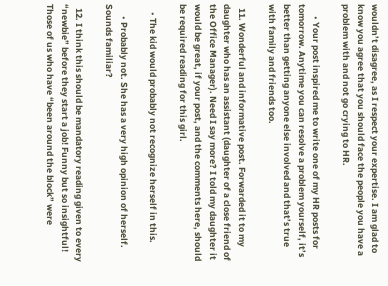wouldn’t disagree, as I respect your expertise. I am glad to know you agree that you should face the people you have a problem with and not go crying to HR.

      • Your post inspired me to write one of my HR posts for tomorrow. Anytime you can resolve a problem yourself, it’s better than getting anyone else involved and that’s true with family and friends too.

  11. Wonderful and informative post. Forwarded it to my daughter who has an assistant (daughter of a close friend of the Office Manager). Need I say more? I told my daughter it would be great, if your post, and the comments here, should be required reading for this girl.

    • The kid would probably not recognize herself in this.

      • Probably not. She has a very high opinion of herself. Sounds familiar?

  12. I think this should be mandatory reading given to every “newbie” before they start a job! Funny but so insightful! Those of us who have “been around the block” were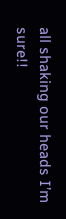all shaking our heads I’m sure!!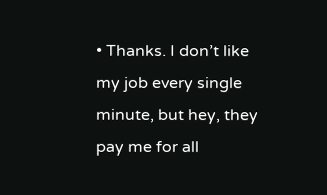• Thanks. I don’t like my job every single minute, but hey, they pay me for all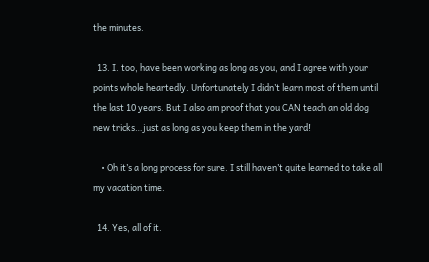the minutes.

  13. I. too, have been working as long as you, and I agree with your points whole heartedly. Unfortunately I didn’t learn most of them until the last 10 years. But I also am proof that you CAN teach an old dog new tricks…just as long as you keep them in the yard!

    • Oh it’s a long process for sure. I still haven’t quite learned to take all my vacation time.

  14. Yes, all of it.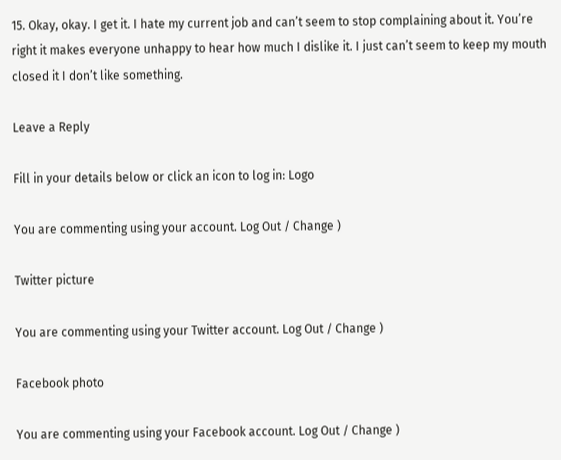15. Okay, okay. I get it. I hate my current job and can’t seem to stop complaining about it. You’re right it makes everyone unhappy to hear how much I dislike it. I just can’t seem to keep my mouth closed it I don’t like something.

Leave a Reply

Fill in your details below or click an icon to log in: Logo

You are commenting using your account. Log Out / Change )

Twitter picture

You are commenting using your Twitter account. Log Out / Change )

Facebook photo

You are commenting using your Facebook account. Log Out / Change )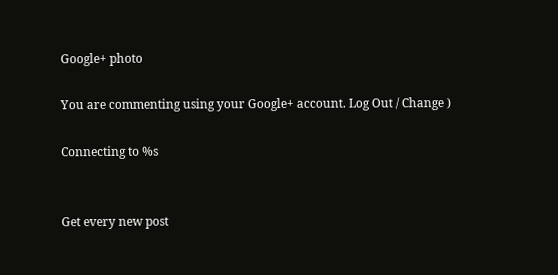Google+ photo

You are commenting using your Google+ account. Log Out / Change )

Connecting to %s


Get every new post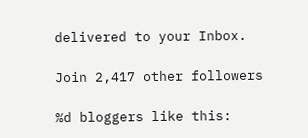delivered to your Inbox.

Join 2,417 other followers

%d bloggers like this: